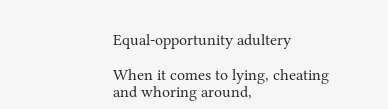Equal-opportunity adultery

When it comes to lying, cheating and whoring around,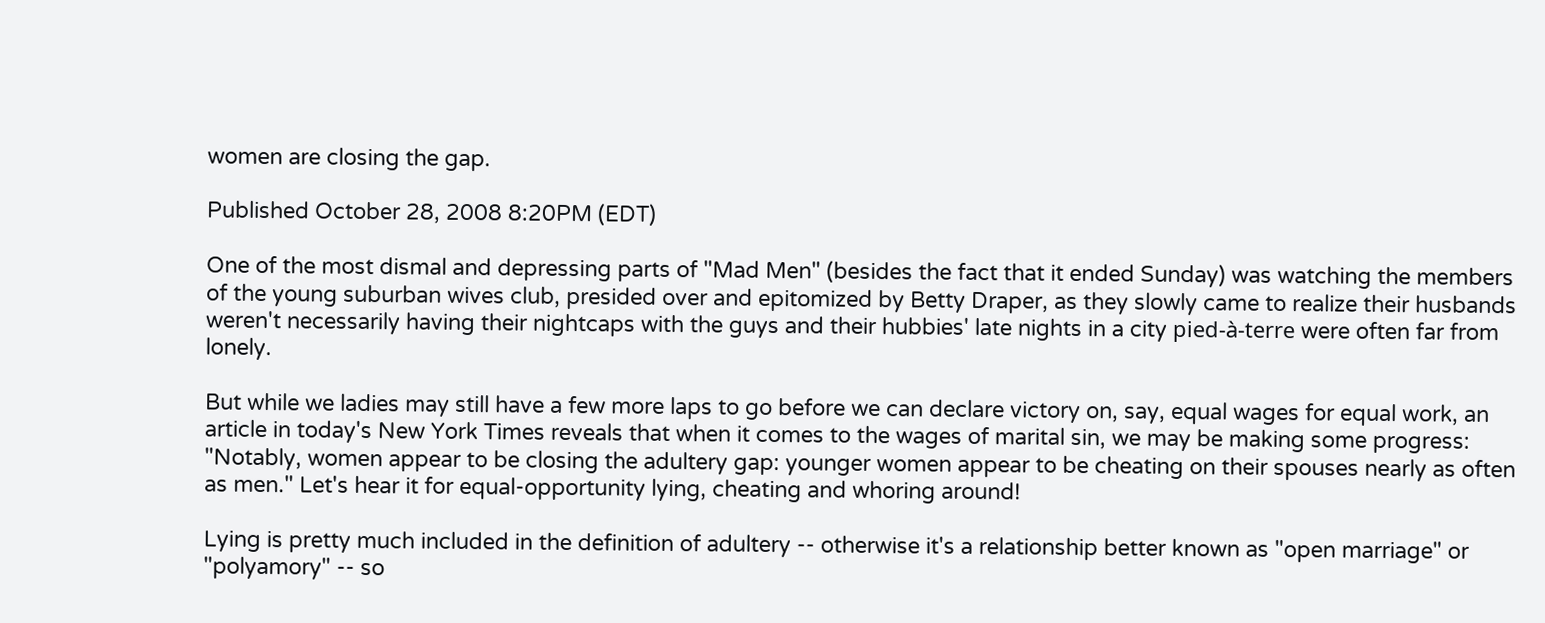women are closing the gap.

Published October 28, 2008 8:20PM (EDT)

One of the most dismal and depressing parts of "Mad Men" (besides the fact that it ended Sunday) was watching the members of the young suburban wives club, presided over and epitomized by Betty Draper, as they slowly came to realize their husbands weren't necessarily having their nightcaps with the guys and their hubbies' late nights in a city pied-à-terre were often far from lonely.

But while we ladies may still have a few more laps to go before we can declare victory on, say, equal wages for equal work, an article in today's New York Times reveals that when it comes to the wages of marital sin, we may be making some progress: "Notably, women appear to be closing the adultery gap: younger women appear to be cheating on their spouses nearly as often as men." Let's hear it for equal-opportunity lying, cheating and whoring around!

Lying is pretty much included in the definition of adultery -- otherwise it's a relationship better known as "open marriage" or "polyamory" -- so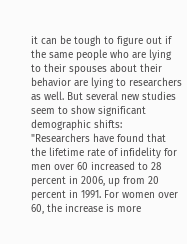it can be tough to figure out if the same people who are lying to their spouses about their behavior are lying to researchers as well. But several new studies seem to show significant demographic shifts: "Researchers have found that the lifetime rate of infidelity for men over 60 increased to 28 percent in 2006, up from 20 percent in 1991. For women over 60, the increase is more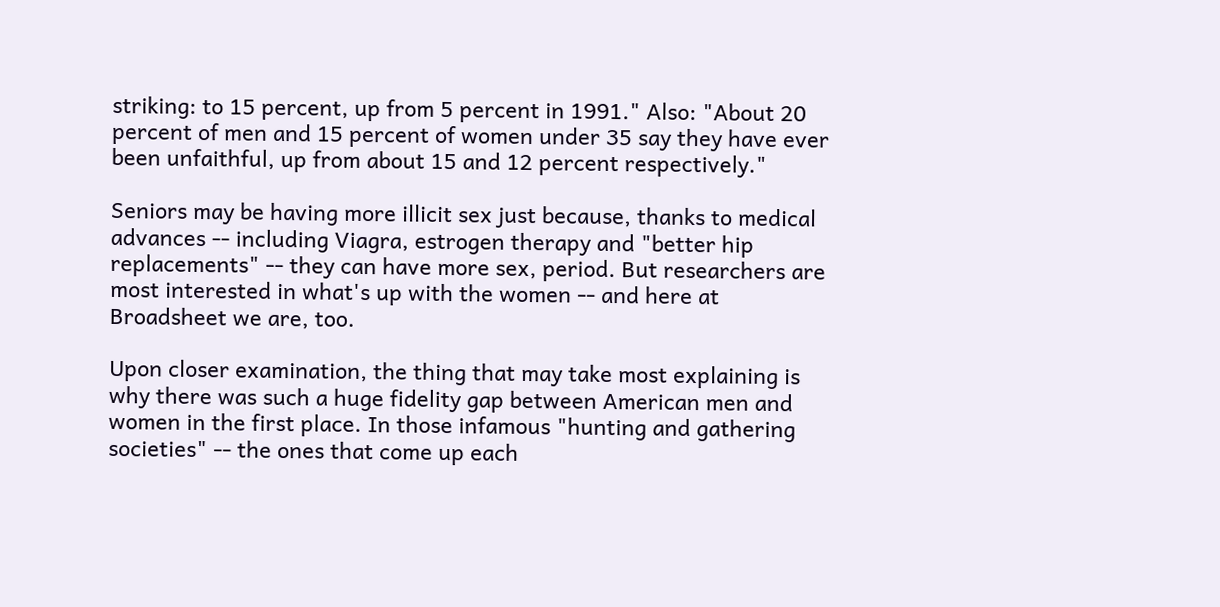striking: to 15 percent, up from 5 percent in 1991." Also: "About 20 percent of men and 15 percent of women under 35 say they have ever been unfaithful, up from about 15 and 12 percent respectively."

Seniors may be having more illicit sex just because, thanks to medical advances -- including Viagra, estrogen therapy and "better hip replacements" -- they can have more sex, period. But researchers are most interested in what's up with the women -- and here at Broadsheet we are, too.

Upon closer examination, the thing that may take most explaining is why there was such a huge fidelity gap between American men and women in the first place. In those infamous "hunting and gathering societies" -- the ones that come up each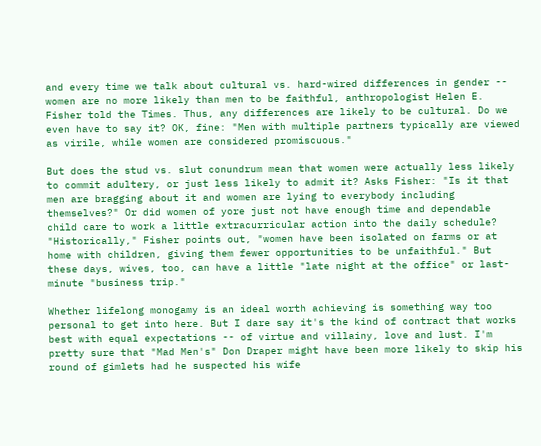and every time we talk about cultural vs. hard-wired differences in gender -- women are no more likely than men to be faithful, anthropologist Helen E. Fisher told the Times. Thus, any differences are likely to be cultural. Do we even have to say it? OK, fine: "Men with multiple partners typically are viewed as virile, while women are considered promiscuous."

But does the stud vs. slut conundrum mean that women were actually less likely to commit adultery, or just less likely to admit it? Asks Fisher: "Is it that men are bragging about it and women are lying to everybody including themselves?" Or did women of yore just not have enough time and dependable child care to work a little extracurricular action into the daily schedule? "Historically," Fisher points out, "women have been isolated on farms or at home with children, giving them fewer opportunities to be unfaithful." But these days, wives, too, can have a little "late night at the office" or last-minute "business trip."

Whether lifelong monogamy is an ideal worth achieving is something way too personal to get into here. But I dare say it's the kind of contract that works best with equal expectations -- of virtue and villainy, love and lust. I'm pretty sure that "Mad Men's" Don Draper might have been more likely to skip his round of gimlets had he suspected his wife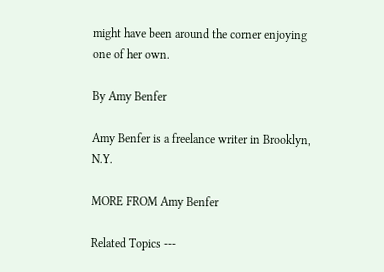might have been around the corner enjoying one of her own.

By Amy Benfer

Amy Benfer is a freelance writer in Brooklyn, N.Y.

MORE FROM Amy Benfer

Related Topics ---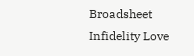Broadsheet Infidelity Love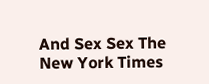And Sex Sex The New York Times